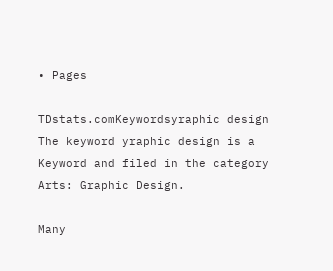• Pages

TDstats.comKeywordsyraphic design
The keyword yraphic design is a Keyword and filed in the category Arts: Graphic Design.

Many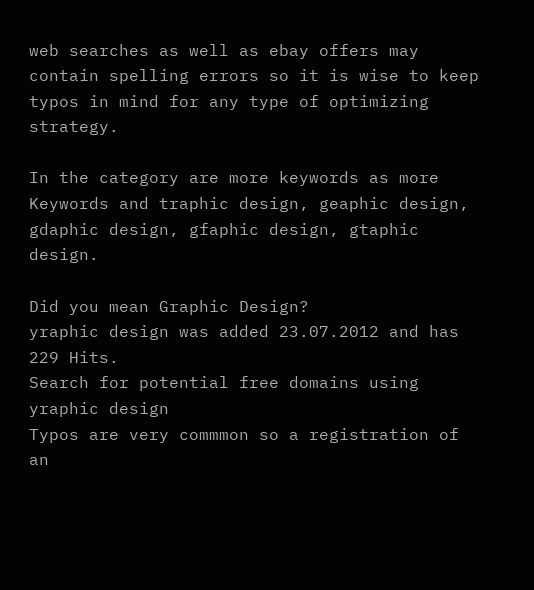web searches as well as ebay offers may contain spelling errors so it is wise to keep typos in mind for any type of optimizing strategy.

In the category are more keywords as more Keywords and traphic design, geaphic design, gdaphic design, gfaphic design, gtaphic design.

Did you mean Graphic Design?
yraphic design was added 23.07.2012 and has 229 Hits.
Search for potential free domains using yraphic design
Typos are very commmon so a registration of an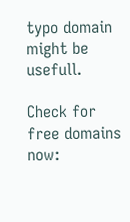typo domain might be usefull.

Check for free domains now: